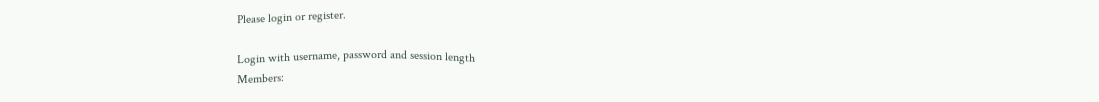Please login or register.

Login with username, password and session length
Members: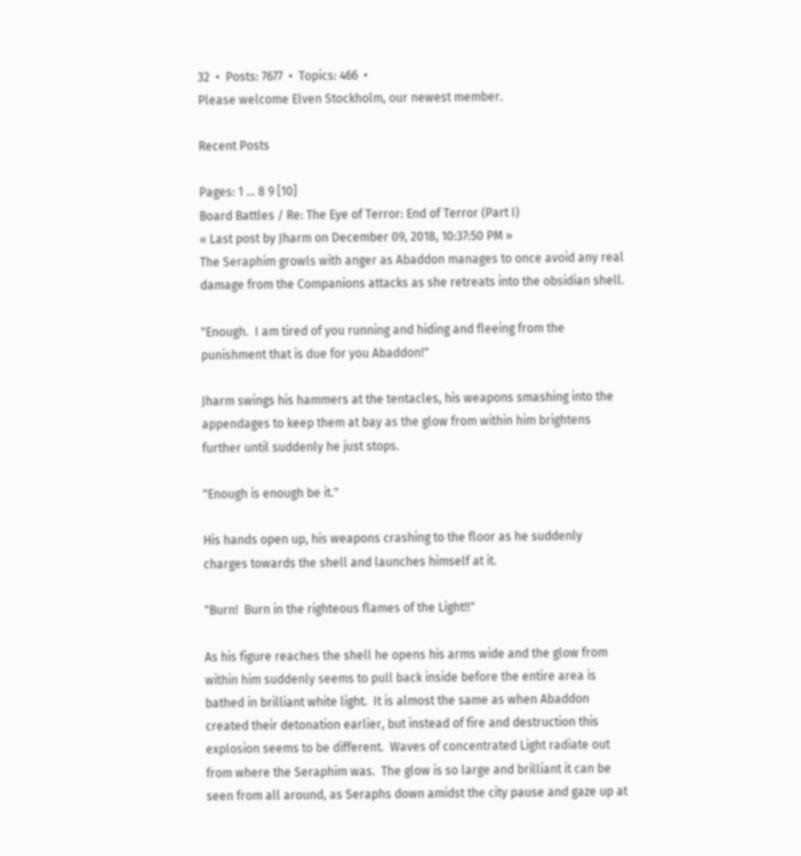32  •  Posts: 7677  •  Topics: 466  •
Please welcome Elven Stockholm, our newest member.

Recent Posts

Pages: 1 ... 8 9 [10]
Board Battles / Re: The Eye of Terror: End of Terror (Part I)
« Last post by Jharm on December 09, 2018, 10:37:50 PM »
The Seraphim growls with anger as Abaddon manages to once avoid any real damage from the Companions attacks as she retreats into the obsidian shell.

"Enough.  I am tired of you running and hiding and fleeing from the punishment that is due for you Abaddon!"

Jharm swings his hammers at the tentacles, his weapons smashing into the appendages to keep them at bay as the glow from within him brightens further until suddenly he just stops.

"Enough is enough be it."

His hands open up, his weapons crashing to the floor as he suddenly charges towards the shell and launches himself at it.

"Burn!  Burn in the righteous flames of the Light!!"

As his figure reaches the shell he opens his arms wide and the glow from within him suddenly seems to pull back inside before the entire area is bathed in brilliant white light.  It is almost the same as when Abaddon created their detonation earlier, but instead of fire and destruction this explosion seems to be different.  Waves of concentrated Light radiate out from where the Seraphim was.  The glow is so large and brilliant it can be seen from all around, as Seraphs down amidst the city pause and gaze up at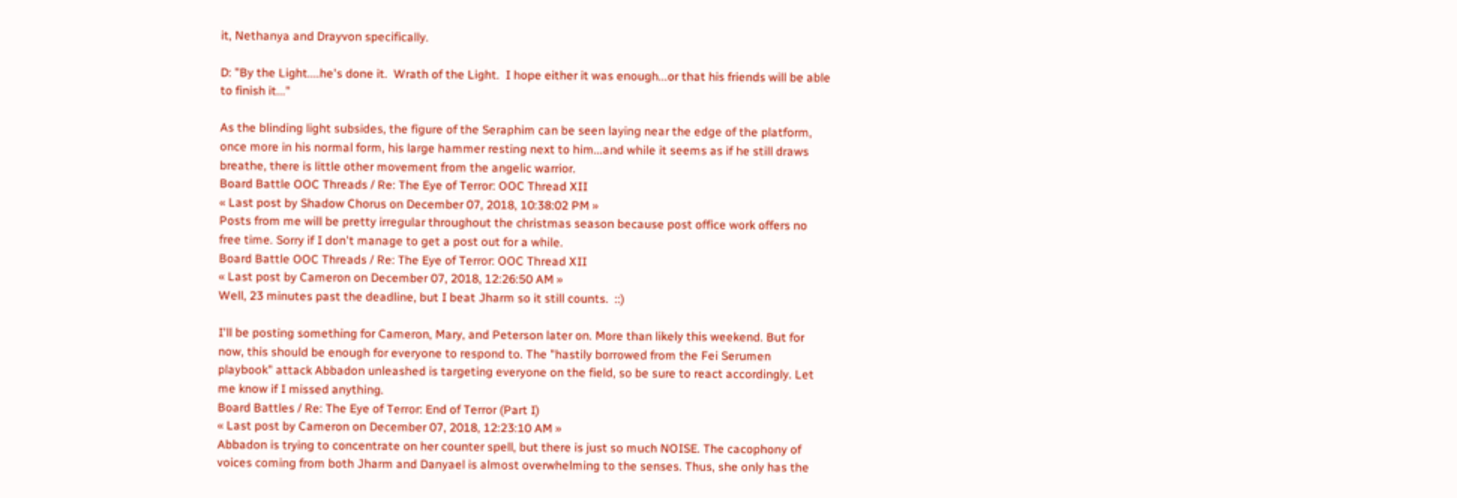it, Nethanya and Drayvon specifically.

D: "By the Light....he's done it.  Wrath of the Light.  I hope either it was enough...or that his friends will be able to finish it..."

As the blinding light subsides, the figure of the Seraphim can be seen laying near the edge of the platform, once more in his normal form, his large hammer resting next to him...and while it seems as if he still draws breathe, there is little other movement from the angelic warrior.
Board Battle OOC Threads / Re: The Eye of Terror: OOC Thread XII
« Last post by Shadow Chorus on December 07, 2018, 10:38:02 PM »
Posts from me will be pretty irregular throughout the christmas season because post office work offers no free time. Sorry if I don't manage to get a post out for a while.
Board Battle OOC Threads / Re: The Eye of Terror: OOC Thread XII
« Last post by Cameron on December 07, 2018, 12:26:50 AM »
Well, 23 minutes past the deadline, but I beat Jharm so it still counts.  ::)

I'll be posting something for Cameron, Mary, and Peterson later on. More than likely this weekend. But for now, this should be enough for everyone to respond to. The "hastily borrowed from the Fei Serumen playbook" attack Abbadon unleashed is targeting everyone on the field, so be sure to react accordingly. Let me know if I missed anything.
Board Battles / Re: The Eye of Terror: End of Terror (Part I)
« Last post by Cameron on December 07, 2018, 12:23:10 AM »
Abbadon is trying to concentrate on her counter spell, but there is just so much NOISE. The cacophony of voices coming from both Jharm and Danyael is almost overwhelming to the senses. Thus, she only has the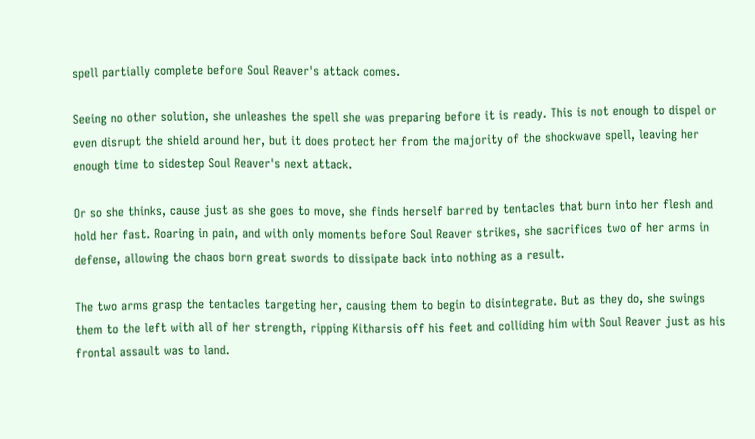spell partially complete before Soul Reaver's attack comes.

Seeing no other solution, she unleashes the spell she was preparing before it is ready. This is not enough to dispel or even disrupt the shield around her, but it does protect her from the majority of the shockwave spell, leaving her enough time to sidestep Soul Reaver's next attack.

Or so she thinks, cause just as she goes to move, she finds herself barred by tentacles that burn into her flesh and hold her fast. Roaring in pain, and with only moments before Soul Reaver strikes, she sacrifices two of her arms in defense, allowing the chaos born great swords to dissipate back into nothing as a result.

The two arms grasp the tentacles targeting her, causing them to begin to disintegrate. But as they do, she swings them to the left with all of her strength, ripping Kitharsis off his feet and colliding him with Soul Reaver just as his frontal assault was to land.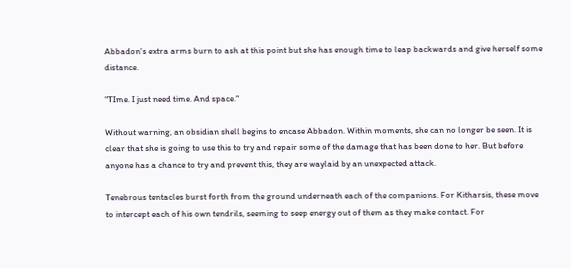Abbadon's extra arms burn to ash at this point but she has enough time to leap backwards and give herself some distance.

"TIme. I just need time. And space."

Without warning, an obsidian shell begins to encase Abbadon. Within moments, she can no longer be seen. It is clear that she is going to use this to try and repair some of the damage that has been done to her. But before anyone has a chance to try and prevent this, they are waylaid by an unexpected attack.

Tenebrous tentacles burst forth from the ground underneath each of the companions. For Kitharsis, these move to intercept each of his own tendrils, seeming to seep energy out of them as they make contact. For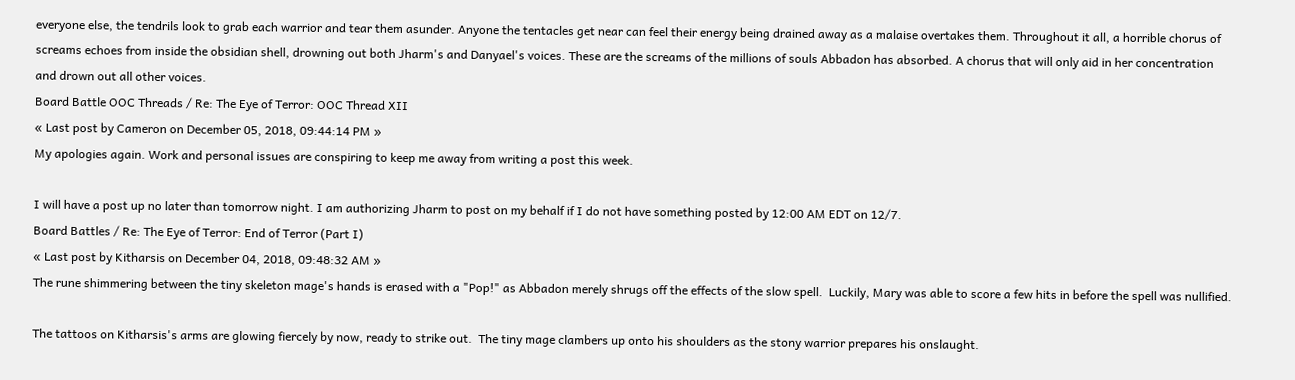everyone else, the tendrils look to grab each warrior and tear them asunder. Anyone the tentacles get near can feel their energy being drained away as a malaise overtakes them. Throughout it all, a horrible chorus of screams echoes from inside the obsidian shell, drowning out both Jharm's and Danyael's voices. These are the screams of the millions of souls Abbadon has absorbed. A chorus that will only aid in her concentration and drown out all other voices.
Board Battle OOC Threads / Re: The Eye of Terror: OOC Thread XII
« Last post by Cameron on December 05, 2018, 09:44:14 PM »
My apologies again. Work and personal issues are conspiring to keep me away from writing a post this week.

I will have a post up no later than tomorrow night. I am authorizing Jharm to post on my behalf if I do not have something posted by 12:00 AM EDT on 12/7.
Board Battles / Re: The Eye of Terror: End of Terror (Part I)
« Last post by Kitharsis on December 04, 2018, 09:48:32 AM »
The rune shimmering between the tiny skeleton mage's hands is erased with a "Pop!" as Abbadon merely shrugs off the effects of the slow spell.  Luckily, Mary was able to score a few hits in before the spell was nullified.

The tattoos on Kitharsis's arms are glowing fiercely by now, ready to strike out.  The tiny mage clambers up onto his shoulders as the stony warrior prepares his onslaught.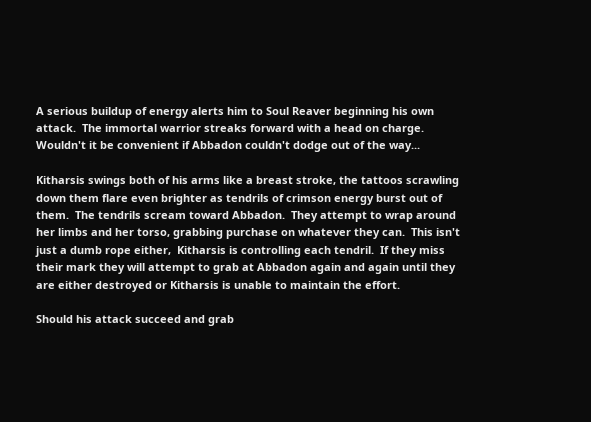A serious buildup of energy alerts him to Soul Reaver beginning his own attack.  The immortal warrior streaks forward with a head on charge.  Wouldn't it be convenient if Abbadon couldn't dodge out of the way...

Kitharsis swings both of his arms like a breast stroke, the tattoos scrawling down them flare even brighter as tendrils of crimson energy burst out of them.  The tendrils scream toward Abbadon.  They attempt to wrap around her limbs and her torso, grabbing purchase on whatever they can.  This isn't just a dumb rope either,  Kitharsis is controlling each tendril.  If they miss their mark they will attempt to grab at Abbadon again and again until they are either destroyed or Kitharsis is unable to maintain the effort.

Should his attack succeed and grab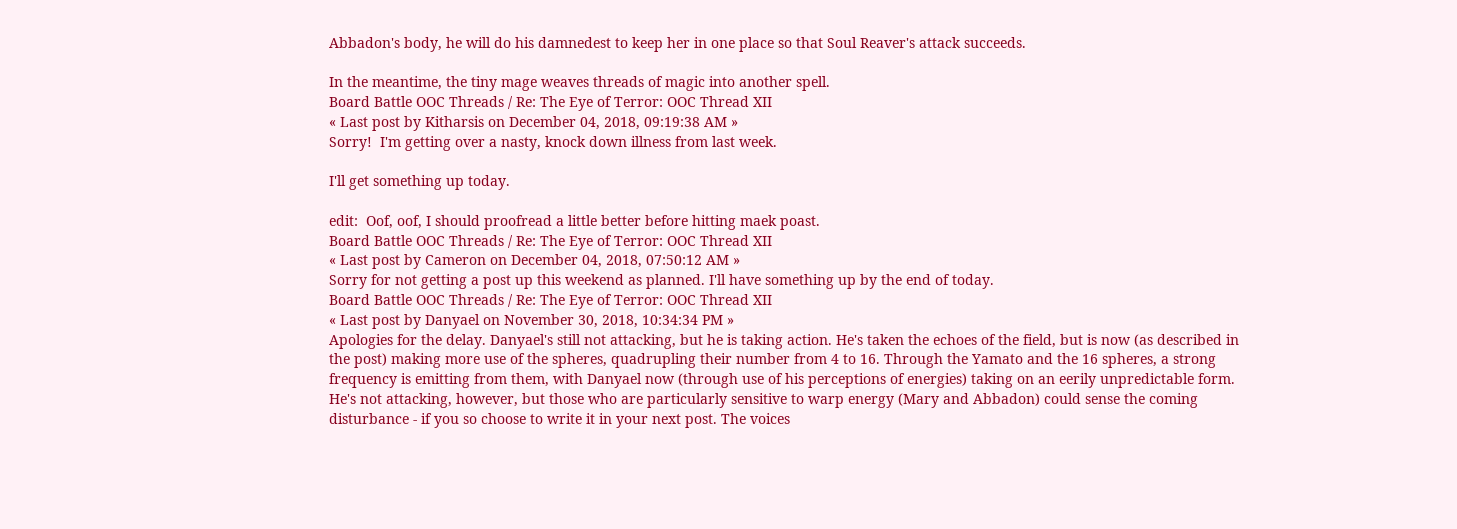Abbadon's body, he will do his damnedest to keep her in one place so that Soul Reaver's attack succeeds.

In the meantime, the tiny mage weaves threads of magic into another spell.
Board Battle OOC Threads / Re: The Eye of Terror: OOC Thread XII
« Last post by Kitharsis on December 04, 2018, 09:19:38 AM »
Sorry!  I'm getting over a nasty, knock down illness from last week.

I'll get something up today.

edit:  Oof, oof, I should proofread a little better before hitting maek poast.
Board Battle OOC Threads / Re: The Eye of Terror: OOC Thread XII
« Last post by Cameron on December 04, 2018, 07:50:12 AM »
Sorry for not getting a post up this weekend as planned. I'll have something up by the end of today.
Board Battle OOC Threads / Re: The Eye of Terror: OOC Thread XII
« Last post by Danyael on November 30, 2018, 10:34:34 PM »
Apologies for the delay. Danyael's still not attacking, but he is taking action. He's taken the echoes of the field, but is now (as described in the post) making more use of the spheres, quadrupling their number from 4 to 16. Through the Yamato and the 16 spheres, a strong frequency is emitting from them, with Danyael now (through use of his perceptions of energies) taking on an eerily unpredictable form. He's not attacking, however, but those who are particularly sensitive to warp energy (Mary and Abbadon) could sense the coming disturbance - if you so choose to write it in your next post. The voices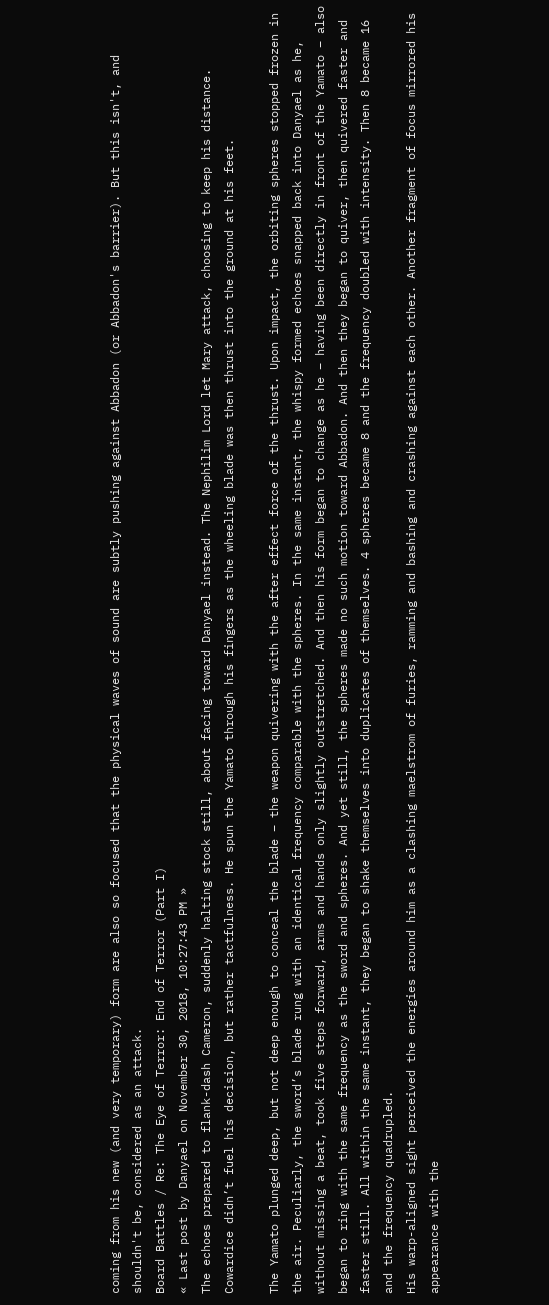coming from his new (and very temporary) form are also so focused that the physical waves of sound are subtly pushing against Abbadon (or Abbadon's barrier). But this isn't, and shouldn't be, considered as an attack.
Board Battles / Re: The Eye of Terror: End of Terror (Part I)
« Last post by Danyael on November 30, 2018, 10:27:43 PM »
The echoes prepared to flank-dash Cameron, suddenly halting stock still, about facing toward Danyael instead. The Nephilim Lord let Mary attack, choosing to keep his distance. Cowardice didn’t fuel his decision, but rather tactfulness. He spun the Yamato through his fingers as the wheeling blade was then thrust into the ground at his feet.

The Yamato plunged deep, but not deep enough to conceal the blade – the weapon quivering with the after effect force of the thrust. Upon impact, the orbiting spheres stopped frozen in the air. Peculiarly, the sword’s blade rung with an identical frequency comparable with the spheres. In the same instant, the whispy formed echoes snapped back into Danyael as he, without missing a beat, took five steps forward, arms and hands only slightly outstretched. And then his form began to change as he – having been directly in front of the Yamato – also began to ring with the same frequency as the sword and spheres. And yet still, the spheres made no such motion toward Abbadon. And then they began to quiver, then quivered faster and faster still. All within the same instant, they began to shake themselves into duplicates of themselves. 4 spheres became 8 and the frequency doubled with intensity. Then 8 became 16 and the frequency quadrupled.
His warp-aligned sight perceived the energies around him as a clashing maelstrom of furies, ramming and bashing and crashing against each other. Another fragment of focus mirrored his appearance with the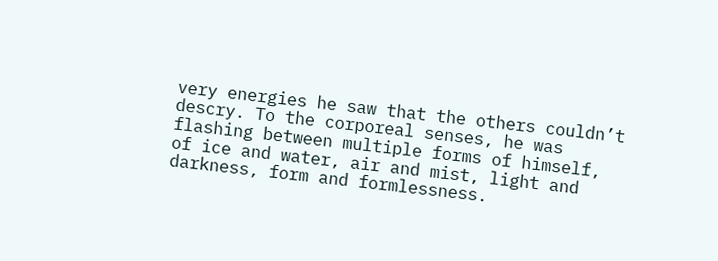very energies he saw that the others couldn’t descry. To the corporeal senses, he was flashing between multiple forms of himself, of ice and water, air and mist, light and darkness, form and formlessness.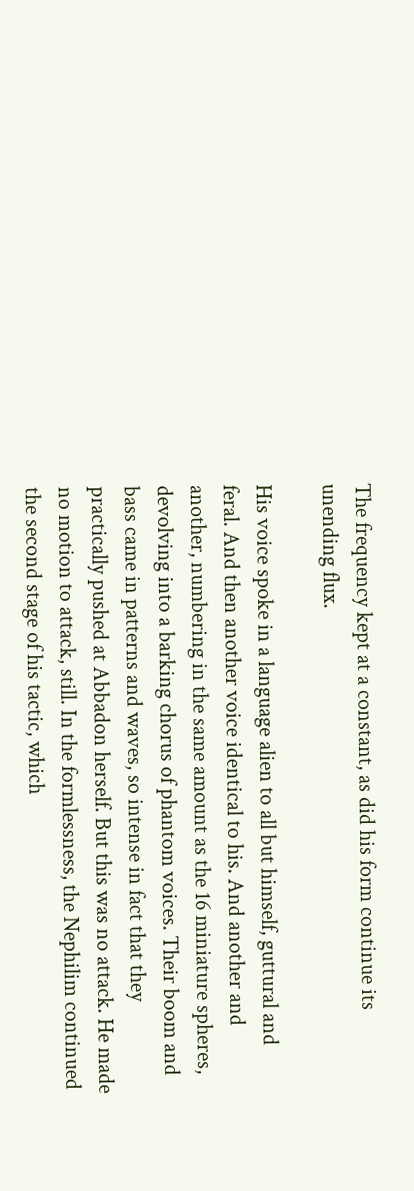The frequency kept at a constant, as did his form continue its unending flux.

His voice spoke in a language alien to all but himself, guttural and feral. And then another voice identical to his. And another and another, numbering in the same amount as the 16 miniature spheres, devolving into a barking chorus of phantom voices. Their boom and bass came in patterns and waves, so intense in fact that they practically pushed at Abbadon herself. But this was no attack. He made no motion to attack, still. In the formlessness, the Nephilim continued the second stage of his tactic, which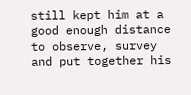still kept him at a good enough distance to observe, survey and put together his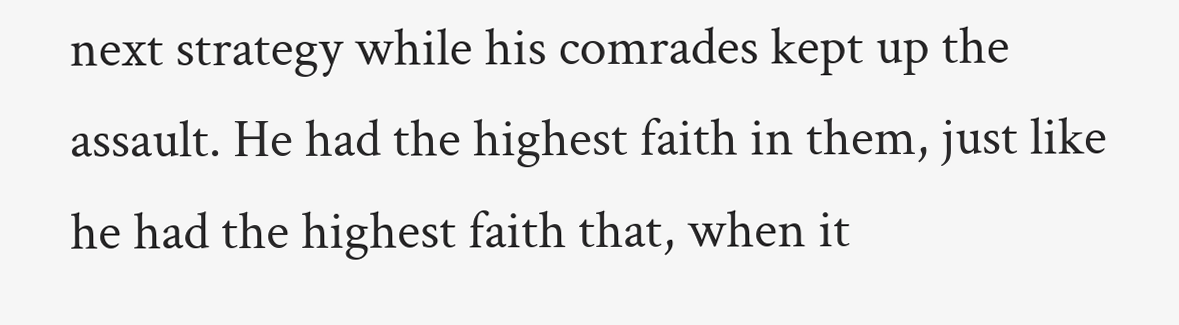next strategy while his comrades kept up the assault. He had the highest faith in them, just like he had the highest faith that, when it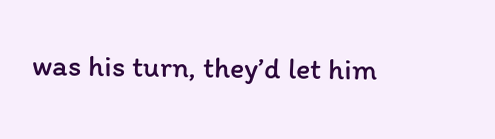was his turn, they’d let him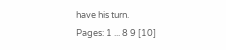have his turn.
Pages: 1 ... 8 9 [10]